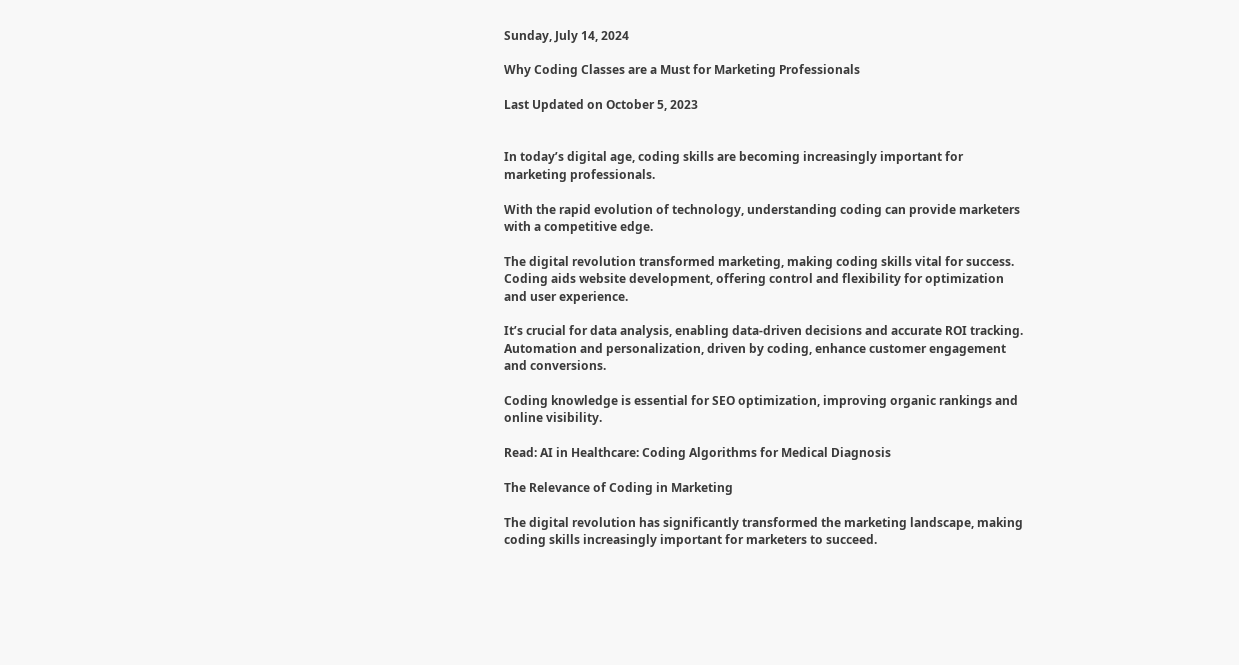Sunday, July 14, 2024

Why Coding Classes are a Must for Marketing Professionals

Last Updated on October 5, 2023


In today’s digital age, coding skills are becoming increasingly important for marketing professionals.

With the rapid evolution of technology, understanding coding can provide marketers with a competitive edge.

The digital revolution transformed marketing, making coding skills vital for success. Coding aids website development, offering control and flexibility for optimization and user experience.

It’s crucial for data analysis, enabling data-driven decisions and accurate ROI tracking. Automation and personalization, driven by coding, enhance customer engagement and conversions.

Coding knowledge is essential for SEO optimization, improving organic rankings and online visibility.

Read: AI in Healthcare: Coding Algorithms for Medical Diagnosis

The Relevance of Coding in Marketing

The digital revolution has significantly transformed the marketing landscape, making coding skills increasingly important for marketers to succeed.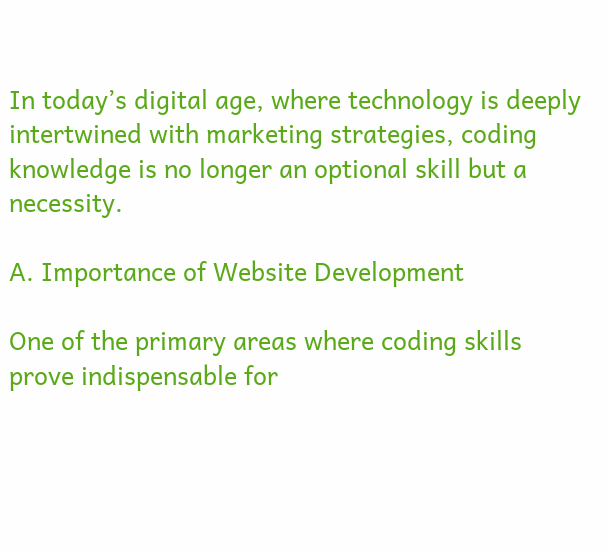In today’s digital age, where technology is deeply intertwined with marketing strategies, coding knowledge is no longer an optional skill but a necessity.

A. Importance of Website Development

One of the primary areas where coding skills prove indispensable for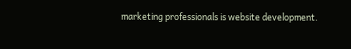marketing professionals is website development.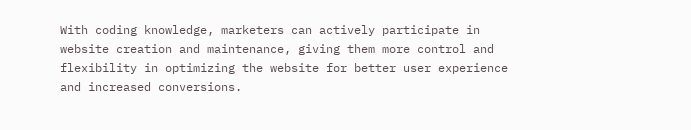With coding knowledge, marketers can actively participate in website creation and maintenance, giving them more control and flexibility in optimizing the website for better user experience and increased conversions.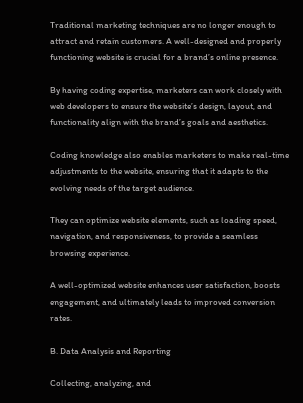Traditional marketing techniques are no longer enough to attract and retain customers. A well-designed and properly functioning website is crucial for a brand’s online presence.

By having coding expertise, marketers can work closely with web developers to ensure the website’s design, layout, and functionality align with the brand’s goals and aesthetics.

Coding knowledge also enables marketers to make real-time adjustments to the website, ensuring that it adapts to the evolving needs of the target audience.

They can optimize website elements, such as loading speed, navigation, and responsiveness, to provide a seamless browsing experience.

A well-optimized website enhances user satisfaction, boosts engagement, and ultimately leads to improved conversion rates.

B. Data Analysis and Reporting

Collecting, analyzing, and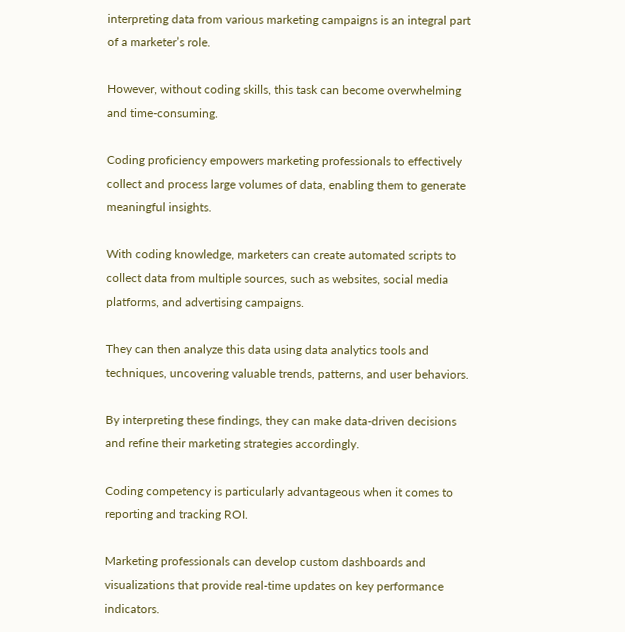interpreting data from various marketing campaigns is an integral part of a marketer’s role.

However, without coding skills, this task can become overwhelming and time-consuming.

Coding proficiency empowers marketing professionals to effectively collect and process large volumes of data, enabling them to generate meaningful insights.

With coding knowledge, marketers can create automated scripts to collect data from multiple sources, such as websites, social media platforms, and advertising campaigns.

They can then analyze this data using data analytics tools and techniques, uncovering valuable trends, patterns, and user behaviors.

By interpreting these findings, they can make data-driven decisions and refine their marketing strategies accordingly.

Coding competency is particularly advantageous when it comes to reporting and tracking ROI.

Marketing professionals can develop custom dashboards and visualizations that provide real-time updates on key performance indicators.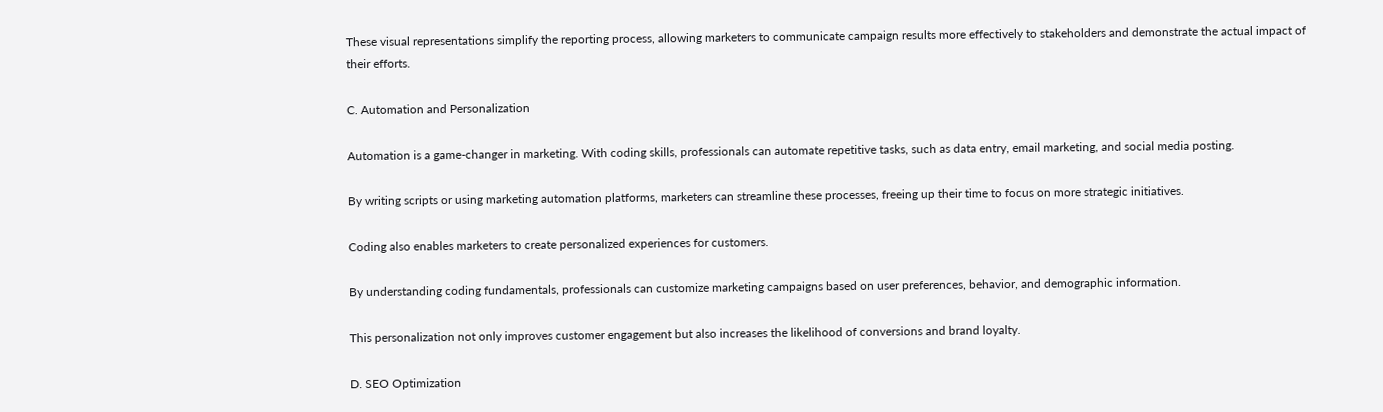These visual representations simplify the reporting process, allowing marketers to communicate campaign results more effectively to stakeholders and demonstrate the actual impact of their efforts.

C. Automation and Personalization

Automation is a game-changer in marketing. With coding skills, professionals can automate repetitive tasks, such as data entry, email marketing, and social media posting.

By writing scripts or using marketing automation platforms, marketers can streamline these processes, freeing up their time to focus on more strategic initiatives.

Coding also enables marketers to create personalized experiences for customers.

By understanding coding fundamentals, professionals can customize marketing campaigns based on user preferences, behavior, and demographic information.

This personalization not only improves customer engagement but also increases the likelihood of conversions and brand loyalty.

D. SEO Optimization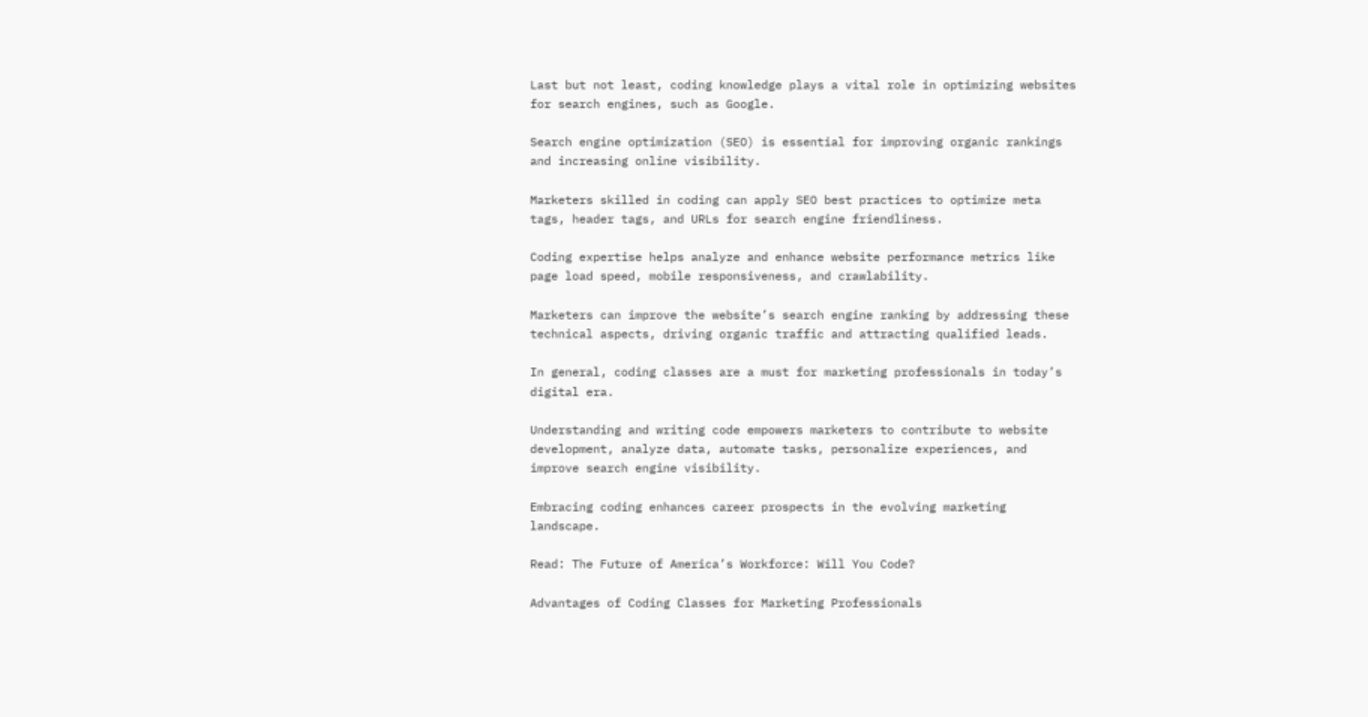Last but not least, coding knowledge plays a vital role in optimizing websites for search engines, such as Google.

Search engine optimization (SEO) is essential for improving organic rankings and increasing online visibility.

Marketers skilled in coding can apply SEO best practices to optimize meta tags, header tags, and URLs for search engine friendliness.

Coding expertise helps analyze and enhance website performance metrics like page load speed, mobile responsiveness, and crawlability.

Marketers can improve the website’s search engine ranking by addressing these technical aspects, driving organic traffic and attracting qualified leads.

In general, coding classes are a must for marketing professionals in today’s digital era.

Understanding and writing code empowers marketers to contribute to website development, analyze data, automate tasks, personalize experiences, and improve search engine visibility.

Embracing coding enhances career prospects in the evolving marketing landscape.

Read: The Future of America’s Workforce: Will You Code?

Advantages of Coding Classes for Marketing Professionals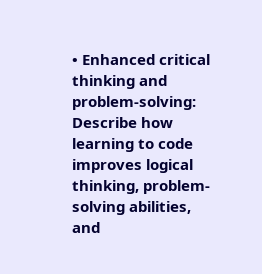• Enhanced critical thinking and problem-solving: Describe how learning to code improves logical thinking, problem-solving abilities, and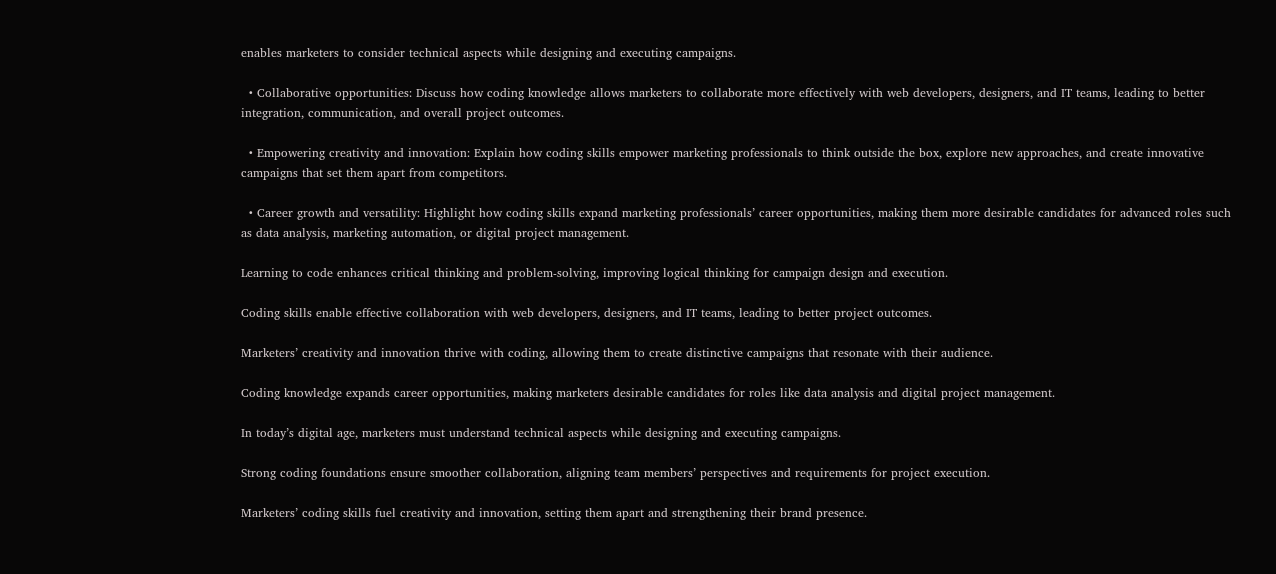enables marketers to consider technical aspects while designing and executing campaigns.

  • Collaborative opportunities: Discuss how coding knowledge allows marketers to collaborate more effectively with web developers, designers, and IT teams, leading to better integration, communication, and overall project outcomes.

  • Empowering creativity and innovation: Explain how coding skills empower marketing professionals to think outside the box, explore new approaches, and create innovative campaigns that set them apart from competitors.

  • Career growth and versatility: Highlight how coding skills expand marketing professionals’ career opportunities, making them more desirable candidates for advanced roles such as data analysis, marketing automation, or digital project management.

Learning to code enhances critical thinking and problem-solving, improving logical thinking for campaign design and execution.

Coding skills enable effective collaboration with web developers, designers, and IT teams, leading to better project outcomes.

Marketers’ creativity and innovation thrive with coding, allowing them to create distinctive campaigns that resonate with their audience.

Coding knowledge expands career opportunities, making marketers desirable candidates for roles like data analysis and digital project management.

In today’s digital age, marketers must understand technical aspects while designing and executing campaigns.

Strong coding foundations ensure smoother collaboration, aligning team members’ perspectives and requirements for project execution.

Marketers’ coding skills fuel creativity and innovation, setting them apart and strengthening their brand presence.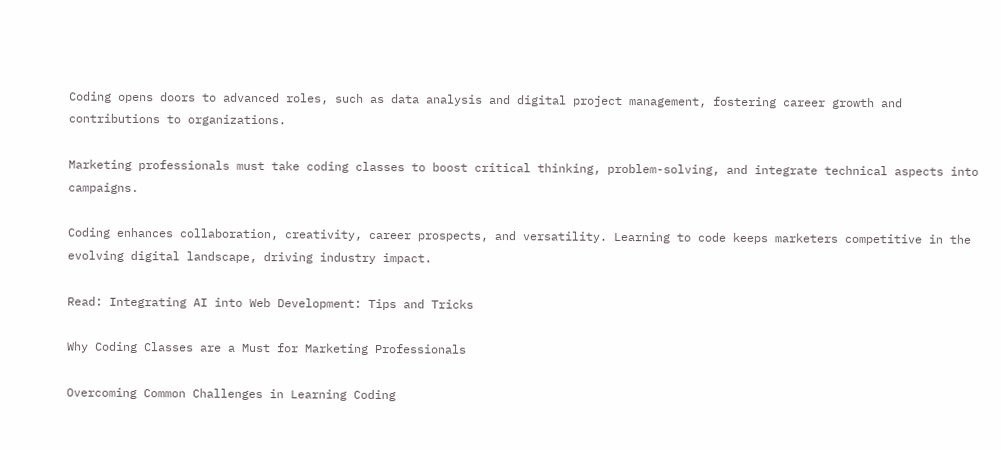Coding opens doors to advanced roles, such as data analysis and digital project management, fostering career growth and contributions to organizations.

Marketing professionals must take coding classes to boost critical thinking, problem-solving, and integrate technical aspects into campaigns.

Coding enhances collaboration, creativity, career prospects, and versatility. Learning to code keeps marketers competitive in the evolving digital landscape, driving industry impact.

Read: Integrating AI into Web Development: Tips and Tricks

Why Coding Classes are a Must for Marketing Professionals

Overcoming Common Challenges in Learning Coding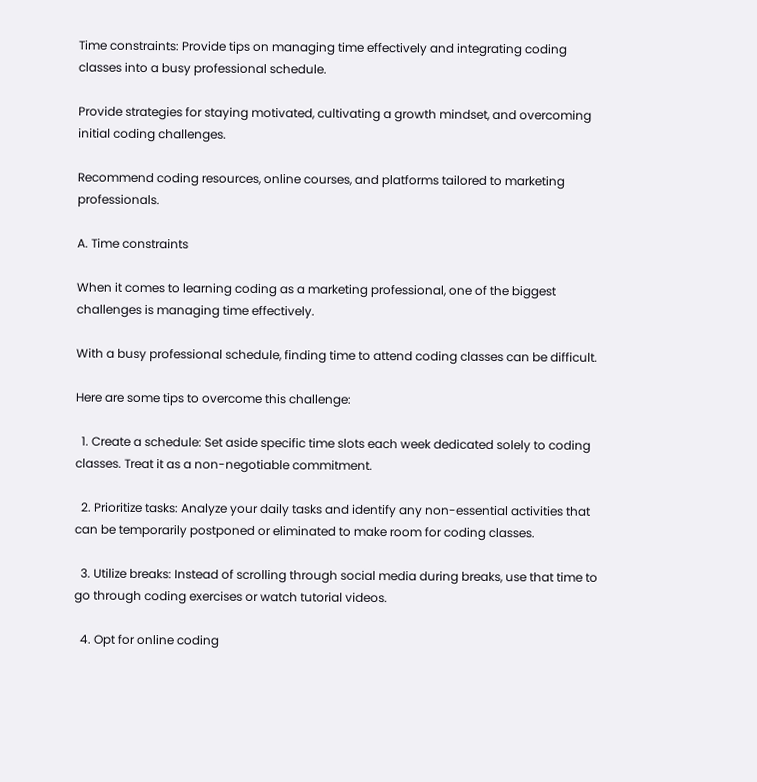Time constraints: Provide tips on managing time effectively and integrating coding classes into a busy professional schedule.

Provide strategies for staying motivated, cultivating a growth mindset, and overcoming initial coding challenges.

Recommend coding resources, online courses, and platforms tailored to marketing professionals.

A. Time constraints

When it comes to learning coding as a marketing professional, one of the biggest challenges is managing time effectively.

With a busy professional schedule, finding time to attend coding classes can be difficult.

Here are some tips to overcome this challenge:

  1. Create a schedule: Set aside specific time slots each week dedicated solely to coding classes. Treat it as a non-negotiable commitment.

  2. Prioritize tasks: Analyze your daily tasks and identify any non-essential activities that can be temporarily postponed or eliminated to make room for coding classes.

  3. Utilize breaks: Instead of scrolling through social media during breaks, use that time to go through coding exercises or watch tutorial videos.

  4. Opt for online coding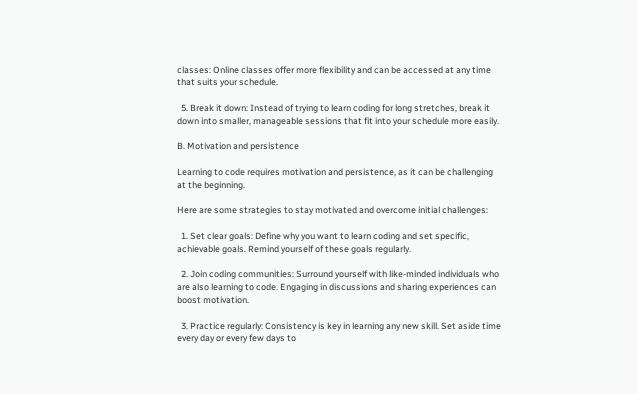classes: Online classes offer more flexibility and can be accessed at any time that suits your schedule.

  5. Break it down: Instead of trying to learn coding for long stretches, break it down into smaller, manageable sessions that fit into your schedule more easily.

B. Motivation and persistence

Learning to code requires motivation and persistence, as it can be challenging at the beginning.

Here are some strategies to stay motivated and overcome initial challenges:

  1. Set clear goals: Define why you want to learn coding and set specific, achievable goals. Remind yourself of these goals regularly.

  2. Join coding communities: Surround yourself with like-minded individuals who are also learning to code. Engaging in discussions and sharing experiences can boost motivation.

  3. Practice regularly: Consistency is key in learning any new skill. Set aside time every day or every few days to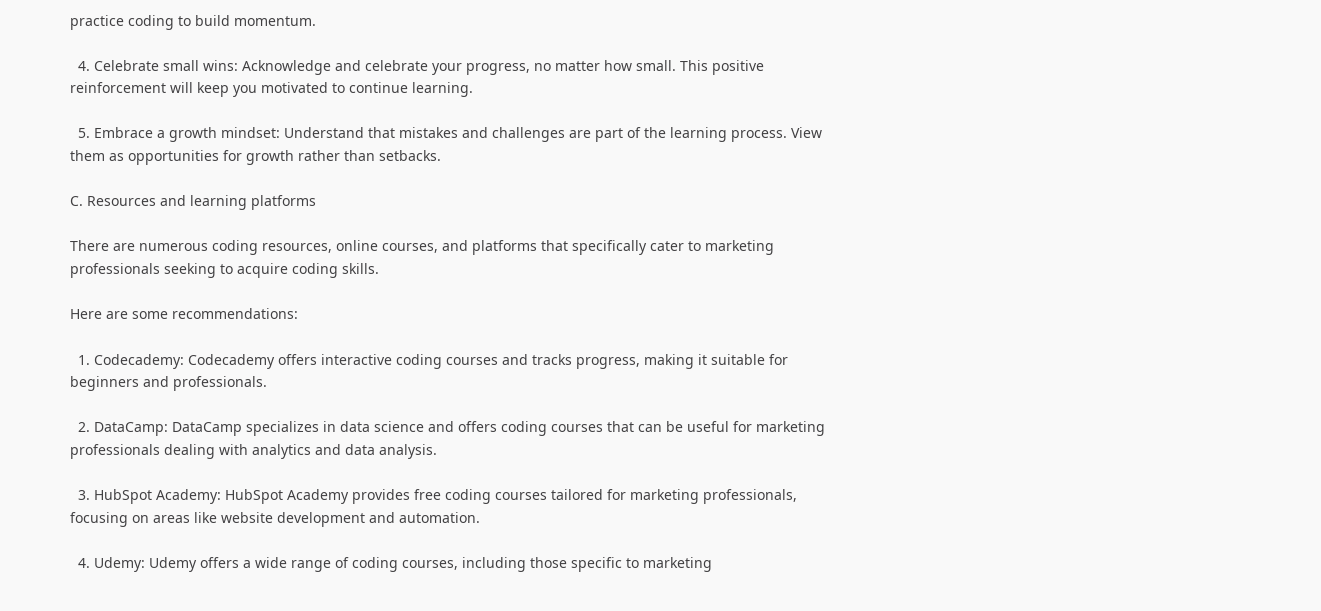practice coding to build momentum.

  4. Celebrate small wins: Acknowledge and celebrate your progress, no matter how small. This positive reinforcement will keep you motivated to continue learning.

  5. Embrace a growth mindset: Understand that mistakes and challenges are part of the learning process. View them as opportunities for growth rather than setbacks.

C. Resources and learning platforms

There are numerous coding resources, online courses, and platforms that specifically cater to marketing professionals seeking to acquire coding skills.

Here are some recommendations:

  1. Codecademy: Codecademy offers interactive coding courses and tracks progress, making it suitable for beginners and professionals.

  2. DataCamp: DataCamp specializes in data science and offers coding courses that can be useful for marketing professionals dealing with analytics and data analysis.

  3. HubSpot Academy: HubSpot Academy provides free coding courses tailored for marketing professionals, focusing on areas like website development and automation.

  4. Udemy: Udemy offers a wide range of coding courses, including those specific to marketing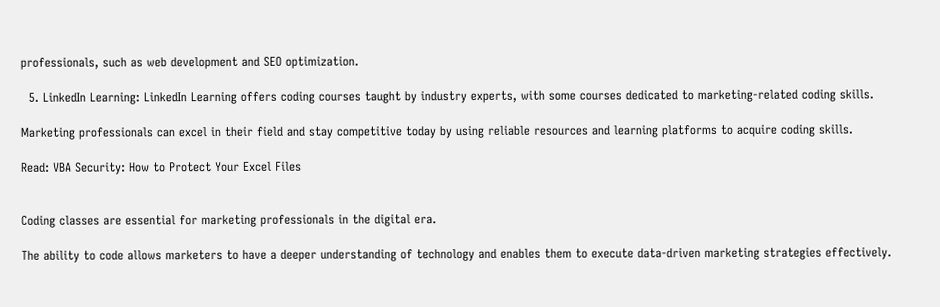professionals, such as web development and SEO optimization.

  5. LinkedIn Learning: LinkedIn Learning offers coding courses taught by industry experts, with some courses dedicated to marketing-related coding skills.

Marketing professionals can excel in their field and stay competitive today by using reliable resources and learning platforms to acquire coding skills.

Read: VBA Security: How to Protect Your Excel Files


Coding classes are essential for marketing professionals in the digital era.

The ability to code allows marketers to have a deeper understanding of technology and enables them to execute data-driven marketing strategies effectively.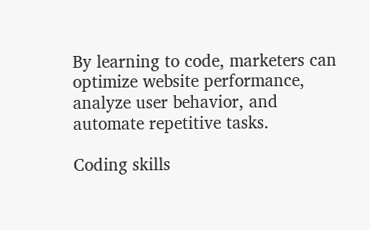By learning to code, marketers can optimize website performance, analyze user behavior, and automate repetitive tasks.

Coding skills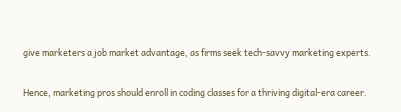give marketers a job market advantage, as firms seek tech-savvy marketing experts.

Hence, marketing pros should enroll in coding classes for a thriving digital-era career.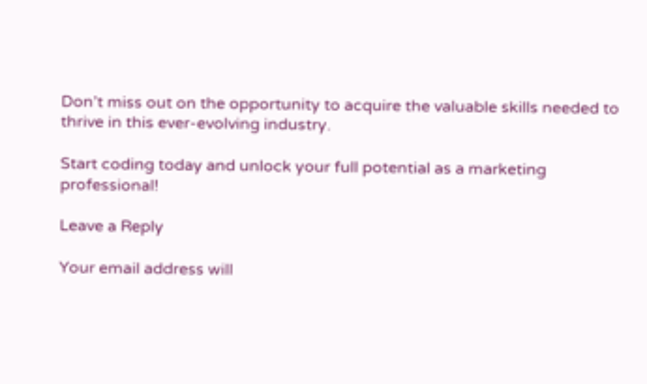Don’t miss out on the opportunity to acquire the valuable skills needed to thrive in this ever-evolving industry.

Start coding today and unlock your full potential as a marketing professional!

Leave a Reply

Your email address will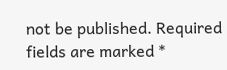not be published. Required fields are marked *